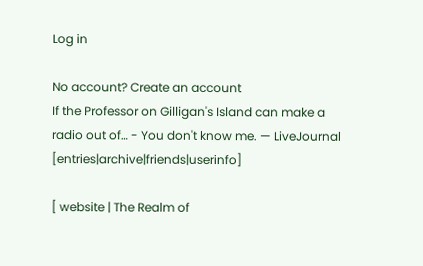Log in

No account? Create an account
If the Professor on Gilligan's Island can make a radio out of… - You don't know me. — LiveJournal [entries|archive|friends|userinfo]

[ website | The Realm of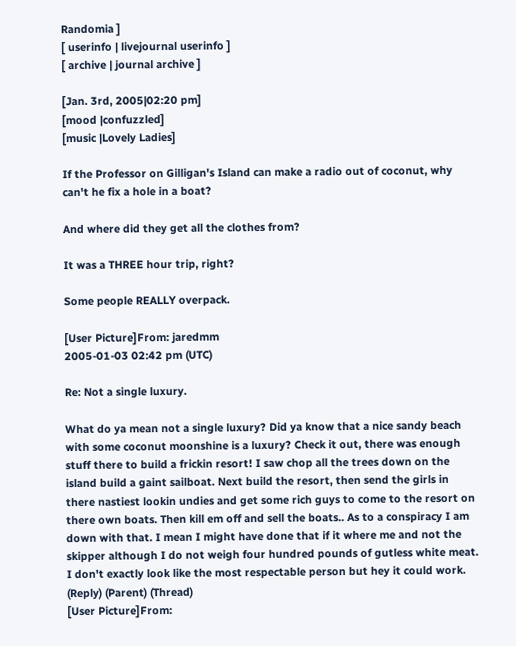Randomia ]
[ userinfo | livejournal userinfo ]
[ archive | journal archive ]

[Jan. 3rd, 2005|02:20 pm]
[mood |confuzzled]
[music |Lovely Ladies]

If the Professor on Gilligan's Island can make a radio out of coconut, why can't he fix a hole in a boat?

And where did they get all the clothes from?

It was a THREE hour trip, right?

Some people REALLY overpack.

[User Picture]From: jaredmm
2005-01-03 02:42 pm (UTC)

Re: Not a single luxury.

What do ya mean not a single luxury? Did ya know that a nice sandy beach with some coconut moonshine is a luxury? Check it out, there was enough stuff there to build a frickin resort! I saw chop all the trees down on the island build a gaint sailboat. Next build the resort, then send the girls in there nastiest lookin undies and get some rich guys to come to the resort on there own boats. Then kill em off and sell the boats.. As to a conspiracy I am down with that. I mean I might have done that if it where me and not the skipper although I do not weigh four hundred pounds of gutless white meat. I don't exactly look like the most respectable person but hey it could work.
(Reply) (Parent) (Thread)
[User Picture]From: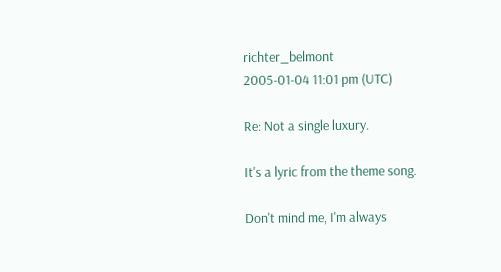richter_belmont
2005-01-04 11:01 pm (UTC)

Re: Not a single luxury.

It's a lyric from the theme song.

Don't mind me, I'm always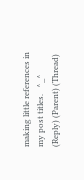making little references in my post titles.   ^_^
(Reply) (Parent) (Thread)